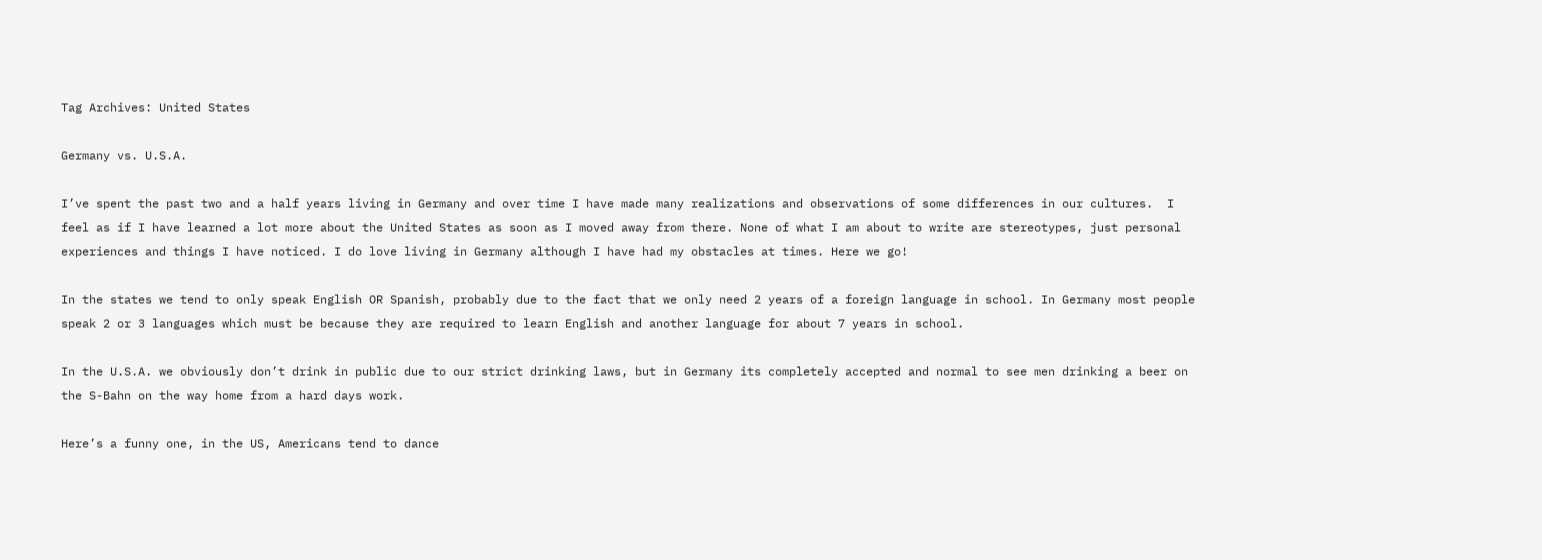Tag Archives: United States

Germany vs. U.S.A.

I’ve spent the past two and a half years living in Germany and over time I have made many realizations and observations of some differences in our cultures.  I feel as if I have learned a lot more about the United States as soon as I moved away from there. None of what I am about to write are stereotypes, just personal experiences and things I have noticed. I do love living in Germany although I have had my obstacles at times. Here we go!

In the states we tend to only speak English OR Spanish, probably due to the fact that we only need 2 years of a foreign language in school. In Germany most people speak 2 or 3 languages which must be because they are required to learn English and another language for about 7 years in school.

In the U.S.A. we obviously don’t drink in public due to our strict drinking laws, but in Germany its completely accepted and normal to see men drinking a beer on the S-Bahn on the way home from a hard days work.

Here’s a funny one, in the US, Americans tend to dance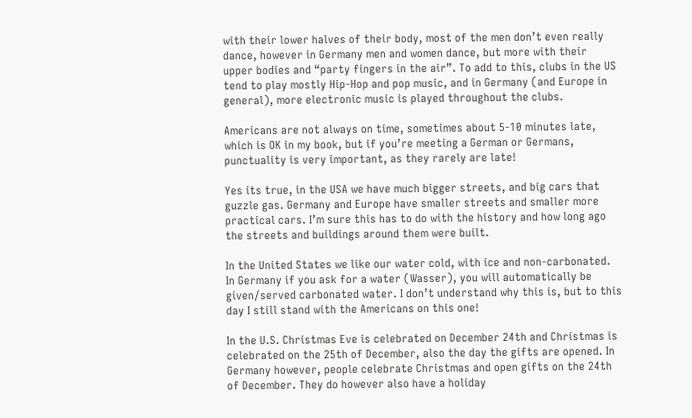with their lower halves of their body, most of the men don’t even really dance, however in Germany men and women dance, but more with their upper bodies and “party fingers in the air”. To add to this, clubs in the US tend to play mostly Hip-Hop and pop music, and in Germany (and Europe in general), more electronic music is played throughout the clubs.

Americans are not always on time, sometimes about 5-10 minutes late, which is OK in my book, but if you’re meeting a German or Germans, punctuality is very important, as they rarely are late!

Yes its true, in the USA we have much bigger streets, and big cars that guzzle gas. Germany and Europe have smaller streets and smaller more practical cars. I’m sure this has to do with the history and how long ago the streets and buildings around them were built.

In the United States we like our water cold, with ice and non-carbonated. In Germany if you ask for a water (Wasser), you will automatically be given/served carbonated water. I don’t understand why this is, but to this day I still stand with the Americans on this one!

In the U.S. Christmas Eve is celebrated on December 24th and Christmas is celebrated on the 25th of December, also the day the gifts are opened. In Germany however, people celebrate Christmas and open gifts on the 24th of December. They do however also have a holiday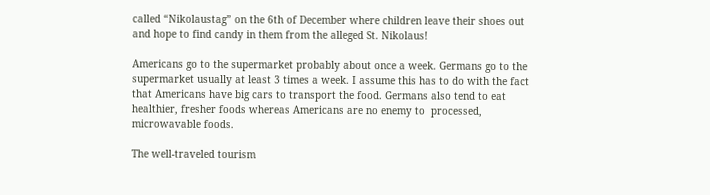called “Nikolaustag” on the 6th of December where children leave their shoes out and hope to find candy in them from the alleged St. Nikolaus!

Americans go to the supermarket probably about once a week. Germans go to the supermarket usually at least 3 times a week. I assume this has to do with the fact that Americans have big cars to transport the food. Germans also tend to eat healthier, fresher foods whereas Americans are no enemy to  processed, microwavable foods.

The well-traveled tourism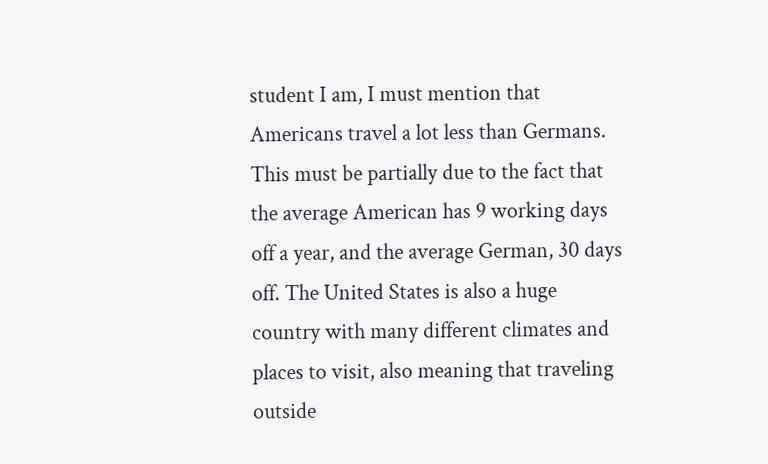student I am, I must mention that Americans travel a lot less than Germans. This must be partially due to the fact that the average American has 9 working days off a year, and the average German, 30 days off. The United States is also a huge country with many different climates and places to visit, also meaning that traveling outside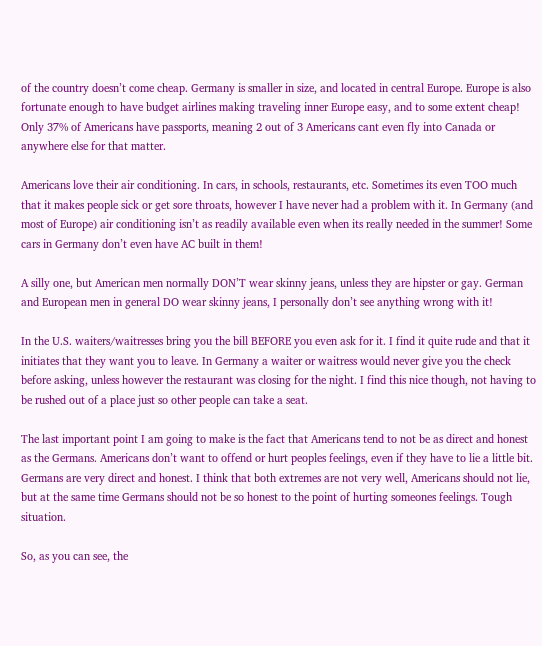of the country doesn’t come cheap. Germany is smaller in size, and located in central Europe. Europe is also fortunate enough to have budget airlines making traveling inner Europe easy, and to some extent cheap! Only 37% of Americans have passports, meaning 2 out of 3 Americans cant even fly into Canada or anywhere else for that matter.

Americans love their air conditioning. In cars, in schools, restaurants, etc. Sometimes its even TOO much that it makes people sick or get sore throats, however I have never had a problem with it. In Germany (and most of Europe) air conditioning isn’t as readily available even when its really needed in the summer! Some cars in Germany don’t even have AC built in them!

A silly one, but American men normally DON’T wear skinny jeans, unless they are hipster or gay. German and European men in general DO wear skinny jeans, I personally don’t see anything wrong with it!

In the U.S. waiters/waitresses bring you the bill BEFORE you even ask for it. I find it quite rude and that it initiates that they want you to leave. In Germany a waiter or waitress would never give you the check before asking, unless however the restaurant was closing for the night. I find this nice though, not having to be rushed out of a place just so other people can take a seat.

The last important point I am going to make is the fact that Americans tend to not be as direct and honest as the Germans. Americans don’t want to offend or hurt peoples feelings, even if they have to lie a little bit. Germans are very direct and honest. I think that both extremes are not very well, Americans should not lie, but at the same time Germans should not be so honest to the point of hurting someones feelings. Tough situation.

So, as you can see, the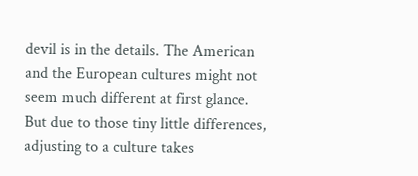devil is in the details. The American and the European cultures might not seem much different at first glance. But due to those tiny little differences, adjusting to a culture takes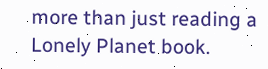more than just reading a Lonely Planet book.